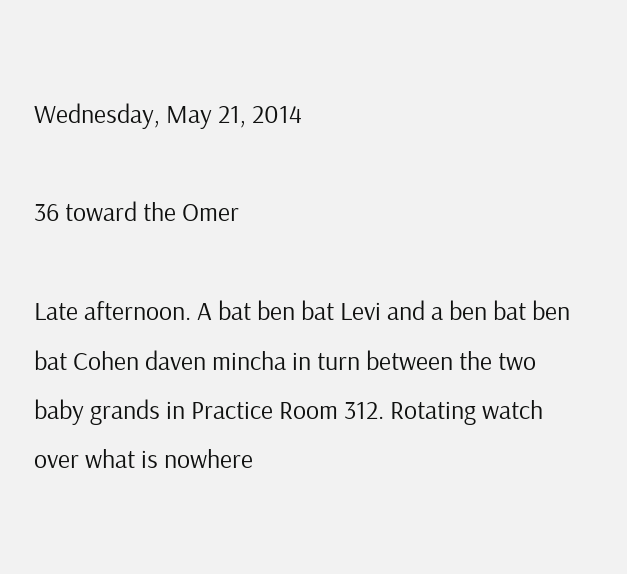Wednesday, May 21, 2014

36 toward the Omer

Late afternoon. A bat ben bat Levi and a ben bat ben bat Cohen daven mincha in turn between the two baby grands in Practice Room 312. Rotating watch over what is nowhere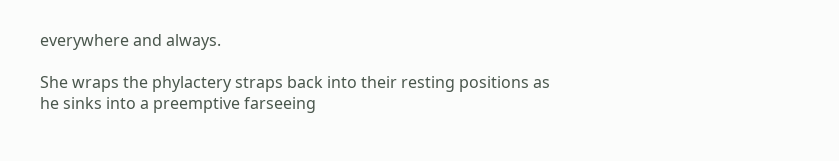everywhere and always.

She wraps the phylactery straps back into their resting positions as he sinks into a preemptive farseeing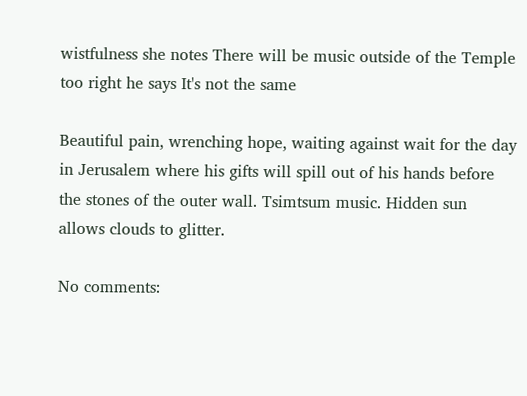wistfulness she notes There will be music outside of the Temple too right he says It's not the same

Beautiful pain, wrenching hope, waiting against wait for the day in Jerusalem where his gifts will spill out of his hands before the stones of the outer wall. Tsimtsum music. Hidden sun allows clouds to glitter.

No comments: